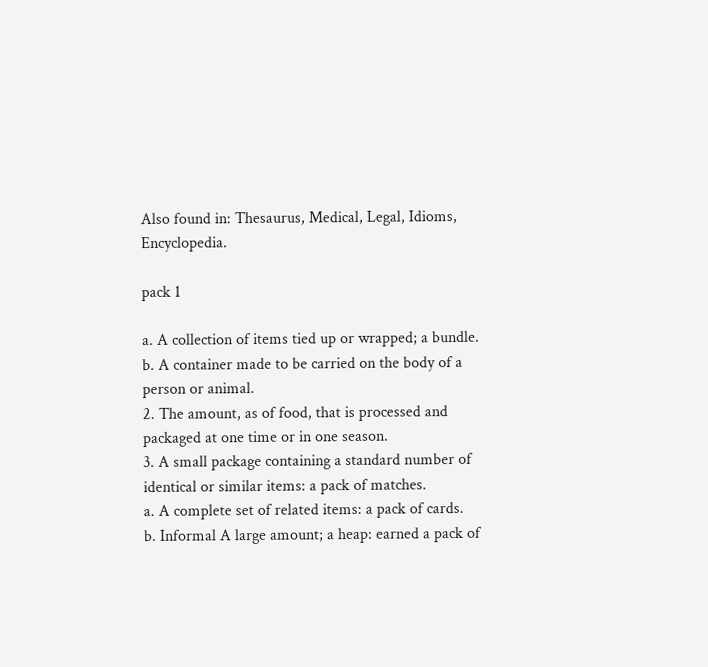Also found in: Thesaurus, Medical, Legal, Idioms, Encyclopedia.

pack 1

a. A collection of items tied up or wrapped; a bundle.
b. A container made to be carried on the body of a person or animal.
2. The amount, as of food, that is processed and packaged at one time or in one season.
3. A small package containing a standard number of identical or similar items: a pack of matches.
a. A complete set of related items: a pack of cards.
b. Informal A large amount; a heap: earned a pack of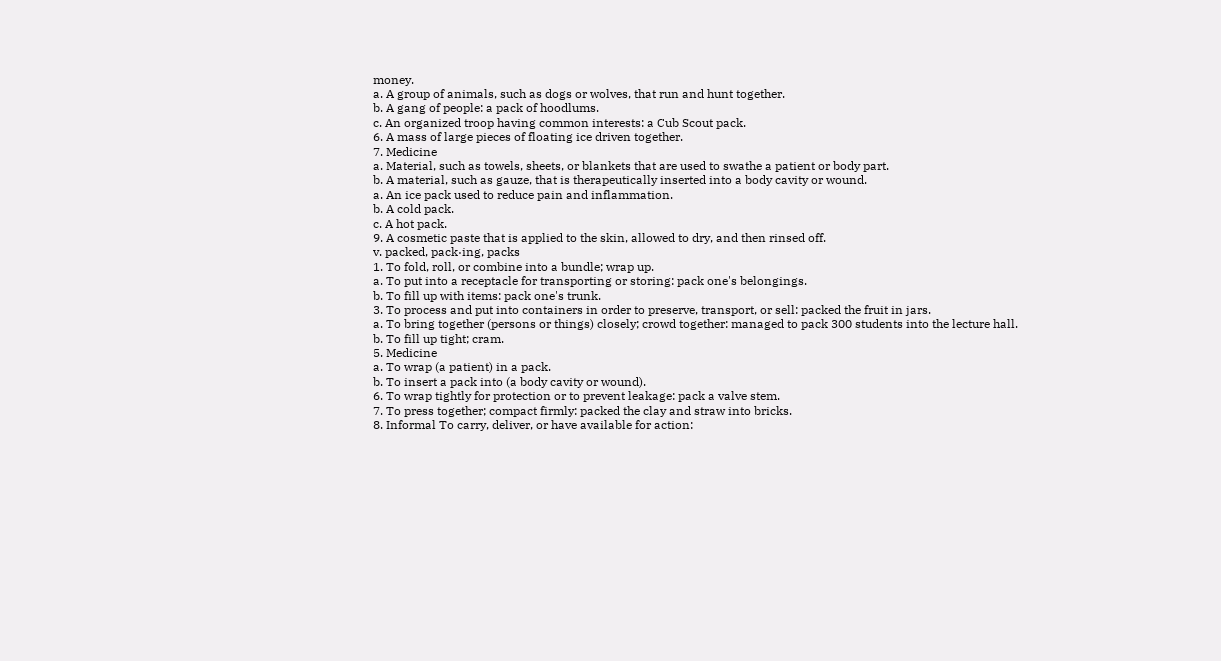money.
a. A group of animals, such as dogs or wolves, that run and hunt together.
b. A gang of people: a pack of hoodlums.
c. An organized troop having common interests: a Cub Scout pack.
6. A mass of large pieces of floating ice driven together.
7. Medicine
a. Material, such as towels, sheets, or blankets that are used to swathe a patient or body part.
b. A material, such as gauze, that is therapeutically inserted into a body cavity or wound.
a. An ice pack used to reduce pain and inflammation.
b. A cold pack.
c. A hot pack.
9. A cosmetic paste that is applied to the skin, allowed to dry, and then rinsed off.
v. packed, pack·ing, packs
1. To fold, roll, or combine into a bundle; wrap up.
a. To put into a receptacle for transporting or storing: pack one's belongings.
b. To fill up with items: pack one's trunk.
3. To process and put into containers in order to preserve, transport, or sell: packed the fruit in jars.
a. To bring together (persons or things) closely; crowd together: managed to pack 300 students into the lecture hall.
b. To fill up tight; cram.
5. Medicine
a. To wrap (a patient) in a pack.
b. To insert a pack into (a body cavity or wound).
6. To wrap tightly for protection or to prevent leakage: pack a valve stem.
7. To press together; compact firmly: packed the clay and straw into bricks.
8. Informal To carry, deliver, or have available for action: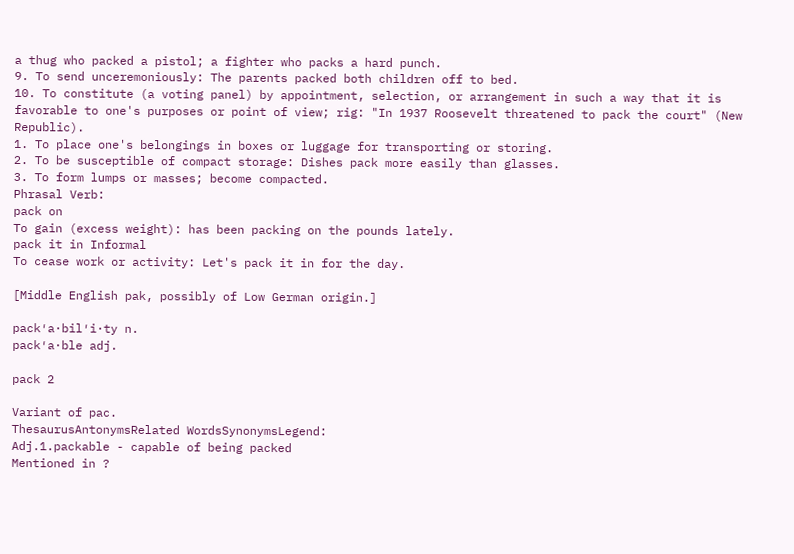a thug who packed a pistol; a fighter who packs a hard punch.
9. To send unceremoniously: The parents packed both children off to bed.
10. To constitute (a voting panel) by appointment, selection, or arrangement in such a way that it is favorable to one's purposes or point of view; rig: "In 1937 Roosevelt threatened to pack the court" (New Republic).
1. To place one's belongings in boxes or luggage for transporting or storing.
2. To be susceptible of compact storage: Dishes pack more easily than glasses.
3. To form lumps or masses; become compacted.
Phrasal Verb:
pack on
To gain (excess weight): has been packing on the pounds lately.
pack it in Informal
To cease work or activity: Let's pack it in for the day.

[Middle English pak, possibly of Low German origin.]

pack′a·bil′i·ty n.
pack′a·ble adj.

pack 2

Variant of pac.
ThesaurusAntonymsRelated WordsSynonymsLegend:
Adj.1.packable - capable of being packed
Mentioned in ?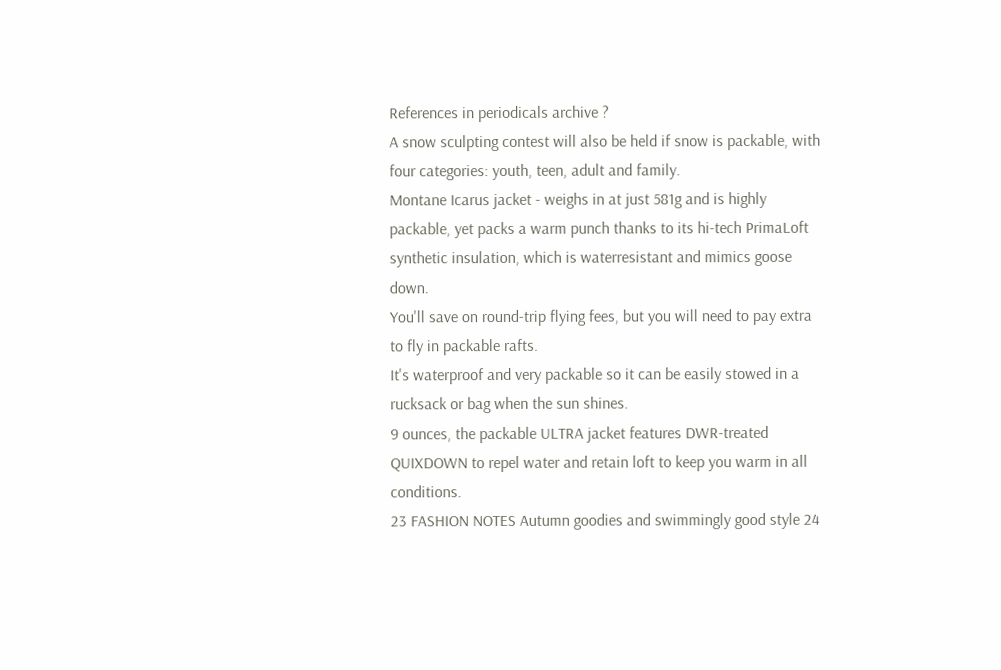References in periodicals archive ?
A snow sculpting contest will also be held if snow is packable, with four categories: youth, teen, adult and family.
Montane Icarus jacket - weighs in at just 581g and is highly packable, yet packs a warm punch thanks to its hi-tech PrimaLoft synthetic insulation, which is waterresistant and mimics goose down.
You'll save on round-trip flying fees, but you will need to pay extra to fly in packable rafts.
It's waterproof and very packable so it can be easily stowed in a rucksack or bag when the sun shines.
9 ounces, the packable ULTRA jacket features DWR-treated QUIXDOWN to repel water and retain loft to keep you warm in all conditions.
23 FASHION NOTES Autumn goodies and swimmingly good style 24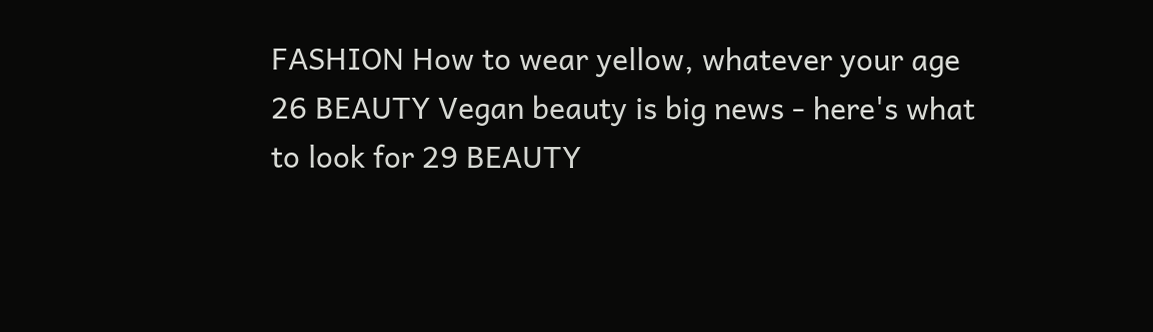FASHION How to wear yellow, whatever your age 26 BEAUTY Vegan beauty is big news - here's what to look for 29 BEAUTY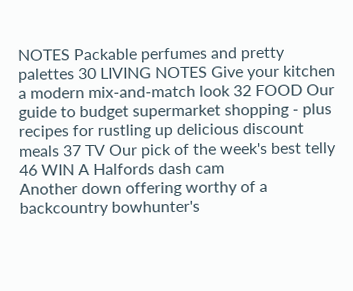NOTES Packable perfumes and pretty palettes 30 LIVING NOTES Give your kitchen a modern mix-and-match look 32 FOOD Our guide to budget supermarket shopping - plus recipes for rustling up delicious discount meals 37 TV Our pick of the week's best telly 46 WIN A Halfords dash cam
Another down offering worthy of a backcountry bowhunter's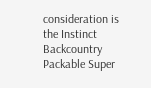consideration is the Instinct Backcountry Packable Super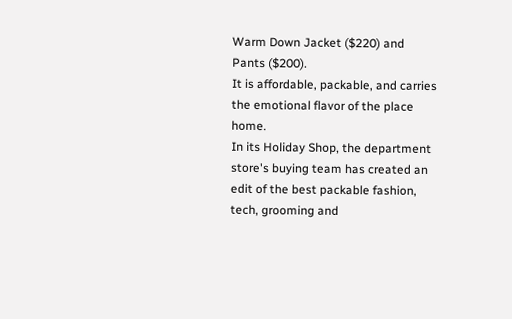Warm Down Jacket ($220) and Pants ($200).
It is affordable, packable, and carries the emotional flavor of the place home.
In its Holiday Shop, the department store's buying team has created an edit of the best packable fashion, tech, grooming and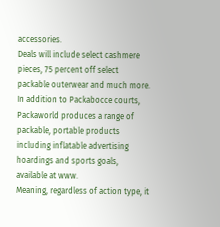accessories.
Deals will include select cashmere pieces, 75 percent off select packable outerwear and much more.
In addition to Packabocce courts, Packaworld produces a range of packable, portable products including inflatable advertising hoardings and sports goals, available at www.
Meaning, regardless of action type, it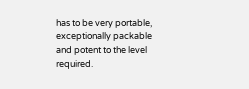has to be very portable, exceptionally packable and potent to the level required.